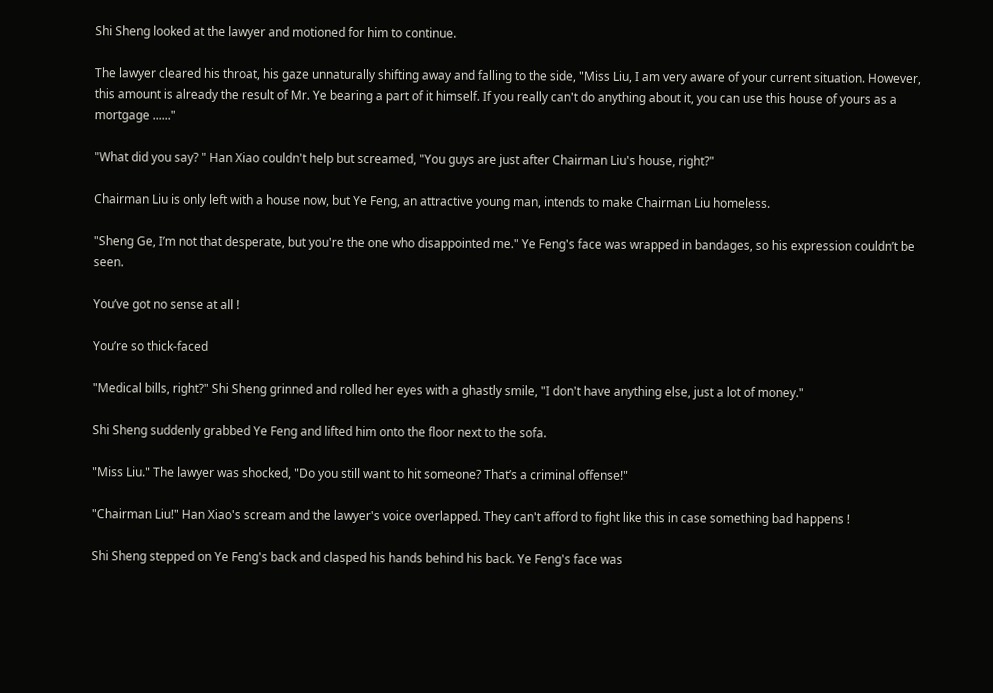Shi Sheng looked at the lawyer and motioned for him to continue.

The lawyer cleared his throat, his gaze unnaturally shifting away and falling to the side, "Miss Liu, I am very aware of your current situation. However, this amount is already the result of Mr. Ye bearing a part of it himself. If you really can't do anything about it, you can use this house of yours as a mortgage ......"

"What did you say? " Han Xiao couldn't help but screamed, "You guys are just after Chairman Liu's house, right?"

Chairman Liu is only left with a house now, but Ye Feng, an attractive young man, intends to make Chairman Liu homeless.

"Sheng Ge, I’m not that desperate, but you're the one who disappointed me." Ye Feng's face was wrapped in bandages, so his expression couldn’t be seen.

You’ve got no sense at all !

You’re so thick-faced

"Medical bills, right?" Shi Sheng grinned and rolled her eyes with a ghastly smile, "I don't have anything else, just a lot of money."

Shi Sheng suddenly grabbed Ye Feng and lifted him onto the floor next to the sofa.

"Miss Liu." The lawyer was shocked, "Do you still want to hit someone? That’s a criminal offense!"

"Chairman Liu!" Han Xiao's scream and the lawyer's voice overlapped. They can't afford to fight like this in case something bad happens !

Shi Sheng stepped on Ye Feng's back and clasped his hands behind his back. Ye Feng's face was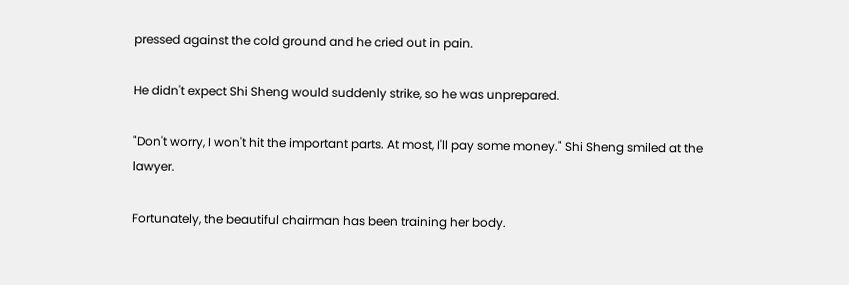pressed against the cold ground and he cried out in pain.

He didn't expect Shi Sheng would suddenly strike, so he was unprepared.

"Don't worry, I won't hit the important parts. At most, I'll pay some money." Shi Sheng smiled at the lawyer.

Fortunately, the beautiful chairman has been training her body.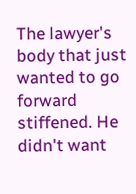The lawyer's body that just wanted to go forward stiffened. He didn't want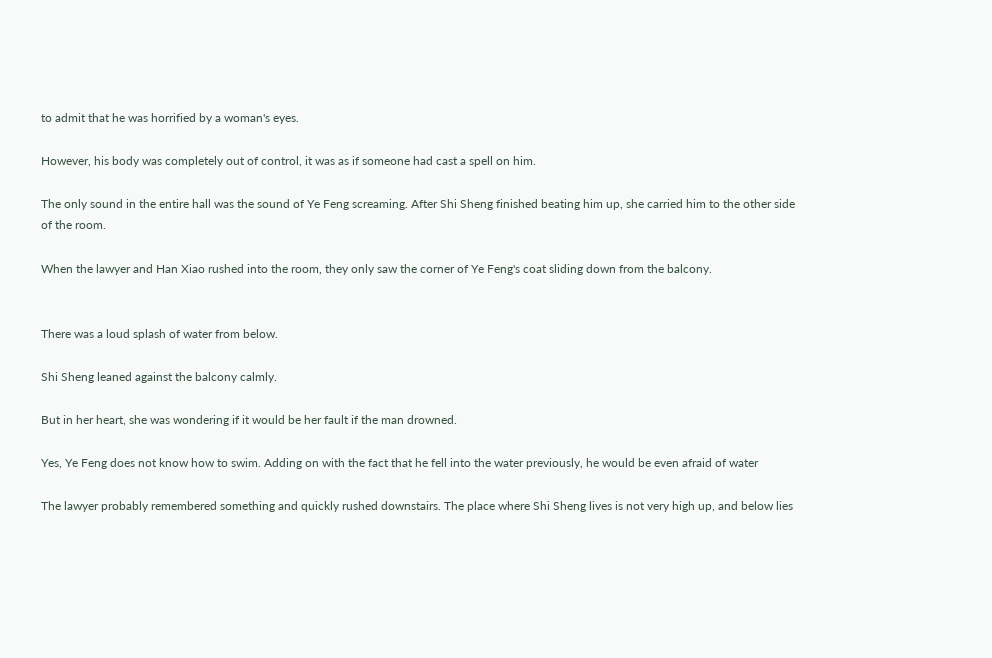to admit that he was horrified by a woman's eyes.

However, his body was completely out of control, it was as if someone had cast a spell on him.

The only sound in the entire hall was the sound of Ye Feng screaming. After Shi Sheng finished beating him up, she carried him to the other side of the room.

When the lawyer and Han Xiao rushed into the room, they only saw the corner of Ye Feng's coat sliding down from the balcony.


There was a loud splash of water from below.

Shi Sheng leaned against the balcony calmly.

But in her heart, she was wondering if it would be her fault if the man drowned.

Yes, Ye Feng does not know how to swim. Adding on with the fact that he fell into the water previously, he would be even afraid of water

The lawyer probably remembered something and quickly rushed downstairs. The place where Shi Sheng lives is not very high up, and below lies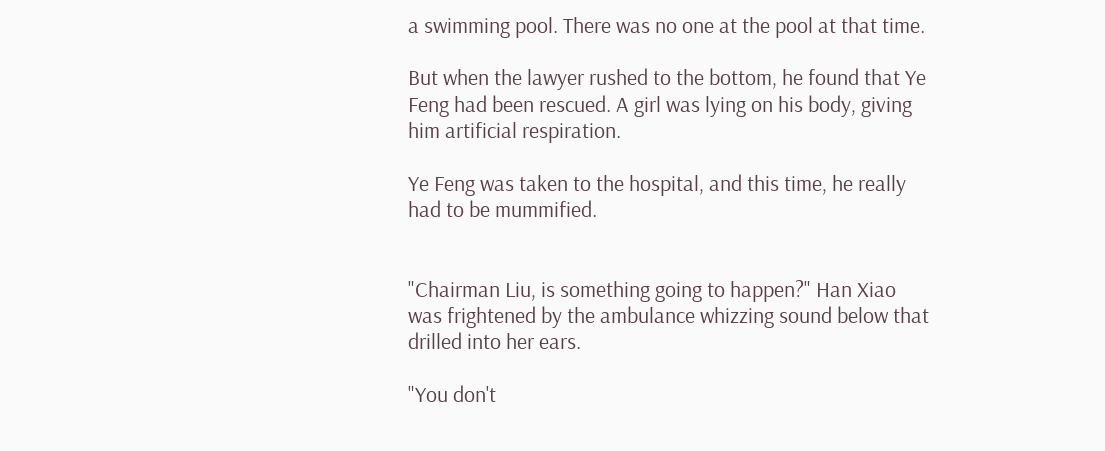a swimming pool. There was no one at the pool at that time.

But when the lawyer rushed to the bottom, he found that Ye Feng had been rescued. A girl was lying on his body, giving him artificial respiration.

Ye Feng was taken to the hospital, and this time, he really had to be mummified.


"Chairman Liu, is something going to happen?" Han Xiao was frightened by the ambulance whizzing sound below that drilled into her ears.

"You don't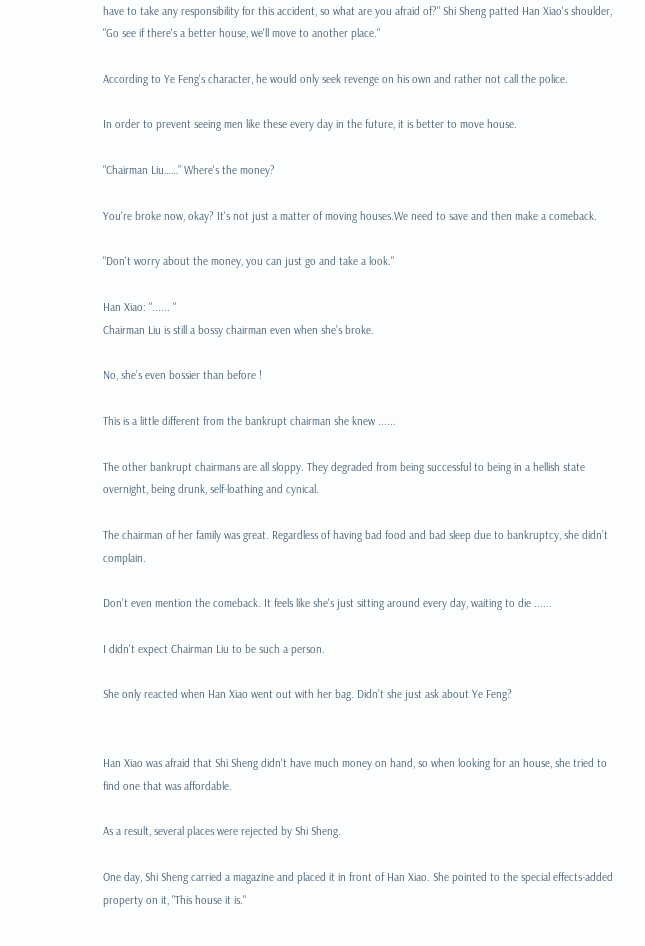have to take any responsibility for this accident, so what are you afraid of?" Shi Sheng patted Han Xiao's shoulder, "Go see if there's a better house, we'll move to another place."

According to Ye Feng's character, he would only seek revenge on his own and rather not call the police.

In order to prevent seeing men like these every day in the future, it is better to move house.

"Chairman Liu……” Where's the money?

You're broke now, okay? It's not just a matter of moving houses.We need to save and then make a comeback.

"Don't worry about the money, you can just go and take a look."

Han Xiao: "...... "
Chairman Liu is still a bossy chairman even when she’s broke.

No, she’s even bossier than before !

This is a little different from the bankrupt chairman she knew ......

The other bankrupt chairmans are all sloppy. They degraded from being successful to being in a hellish state overnight, being drunk, self-loathing and cynical.

The chairman of her family was great. Regardless of having bad food and bad sleep due to bankruptcy, she didn’t complain.

Don’t even mention the comeback. It feels like she's just sitting around every day, waiting to die ......

I didn't expect Chairman Liu to be such a person.

She only reacted when Han Xiao went out with her bag. Didn’t she just ask about Ye Feng?


Han Xiao was afraid that Shi Sheng didn't have much money on hand, so when looking for an house, she tried to find one that was affordable.

As a result, several places were rejected by Shi Sheng.

One day, Shi Sheng carried a magazine and placed it in front of Han Xiao. She pointed to the special effects-added property on it, "This house it is."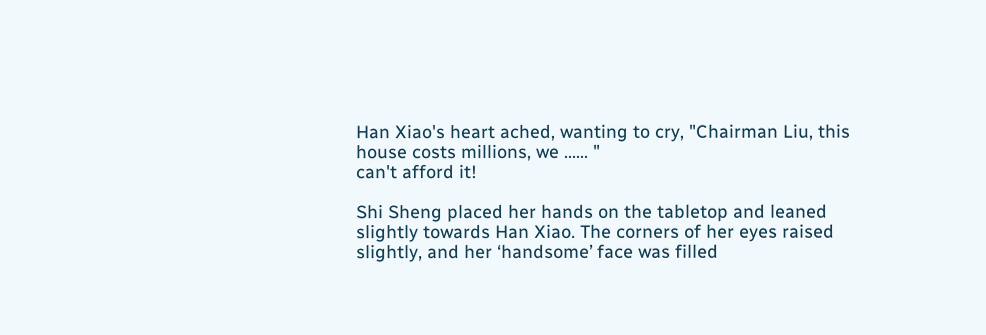Han Xiao's heart ached, wanting to cry, "Chairman Liu, this house costs millions, we ...... "
can't afford it!

Shi Sheng placed her hands on the tabletop and leaned slightly towards Han Xiao. The corners of her eyes raised slightly, and her ‘handsome’ face was filled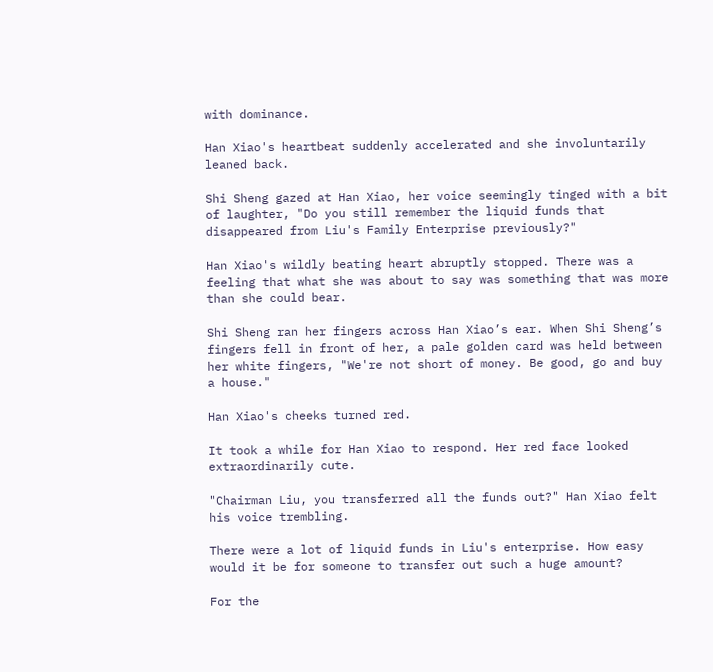with dominance.

Han Xiao's heartbeat suddenly accelerated and she involuntarily leaned back.

Shi Sheng gazed at Han Xiao, her voice seemingly tinged with a bit of laughter, "Do you still remember the liquid funds that disappeared from Liu's Family Enterprise previously?"

Han Xiao's wildly beating heart abruptly stopped. There was a feeling that what she was about to say was something that was more than she could bear.

Shi Sheng ran her fingers across Han Xiao’s ear. When Shi Sheng’s fingers fell in front of her, a pale golden card was held between her white fingers, "We're not short of money. Be good, go and buy a house."

Han Xiao's cheeks turned red.

It took a while for Han Xiao to respond. Her red face looked extraordinarily cute.

"Chairman Liu, you transferred all the funds out?" Han Xiao felt his voice trembling.

There were a lot of liquid funds in Liu's enterprise. How easy would it be for someone to transfer out such a huge amount?

For the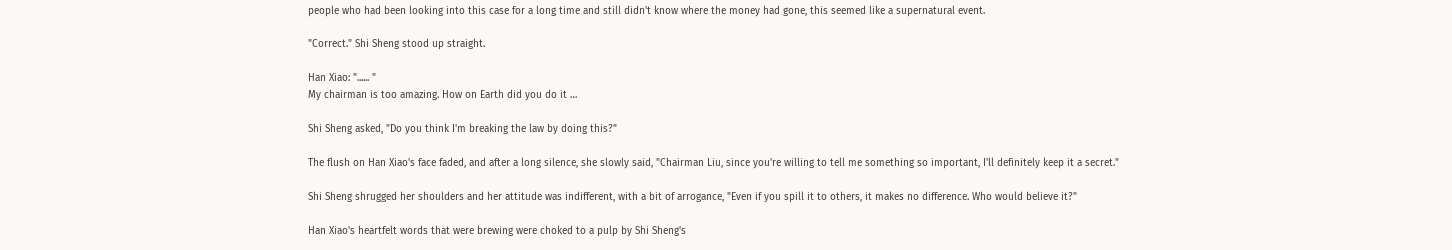people who had been looking into this case for a long time and still didn't know where the money had gone, this seemed like a supernatural event.

"Correct." Shi Sheng stood up straight.

Han Xiao: "...... "
My chairman is too amazing. How on Earth did you do it …

Shi Sheng asked, "Do you think I'm breaking the law by doing this?"

The flush on Han Xiao's face faded, and after a long silence, she slowly said, "Chairman Liu, since you're willing to tell me something so important, I'll definitely keep it a secret."

Shi Sheng shrugged her shoulders and her attitude was indifferent, with a bit of arrogance, "Even if you spill it to others, it makes no difference. Who would believe it?"

Han Xiao's heartfelt words that were brewing were choked to a pulp by Shi Sheng's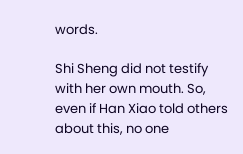words.

Shi Sheng did not testify with her own mouth. So, even if Han Xiao told others about this, no one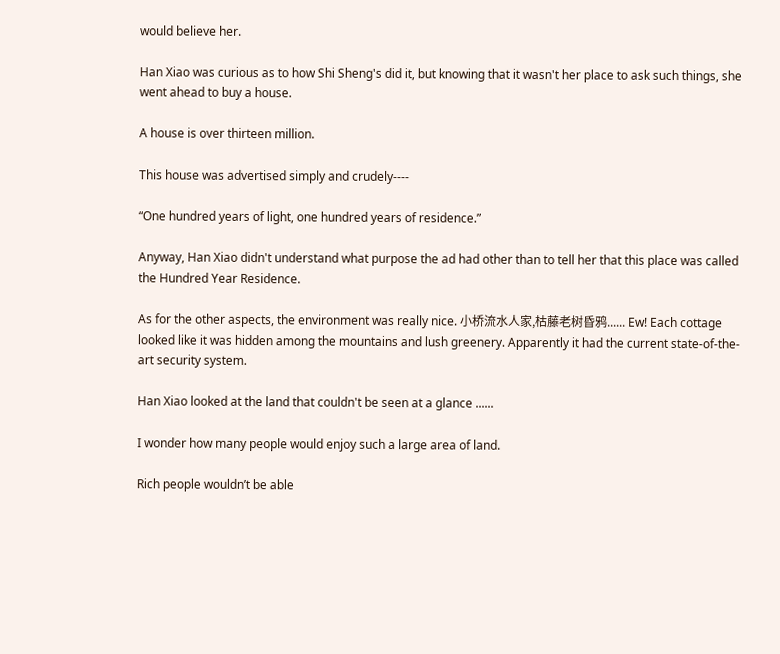would believe her.

Han Xiao was curious as to how Shi Sheng's did it, but knowing that it wasn't her place to ask such things, she went ahead to buy a house.

A house is over thirteen million.

This house was advertised simply and crudely----

“One hundred years of light, one hundred years of residence.”

Anyway, Han Xiao didn't understand what purpose the ad had other than to tell her that this place was called the Hundred Year Residence.

As for the other aspects, the environment was really nice. 小桥流水人家,枯藤老树昏鸦...... Ew! Each cottage looked like it was hidden among the mountains and lush greenery. Apparently it had the current state-of-the-art security system.

Han Xiao looked at the land that couldn't be seen at a glance ......

I wonder how many people would enjoy such a large area of land.

Rich people wouldn’t be able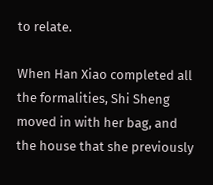to relate.

When Han Xiao completed all the formalities, Shi Sheng moved in with her bag, and the house that she previously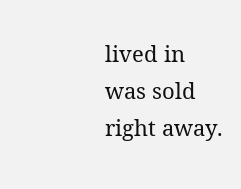lived in was sold right away.